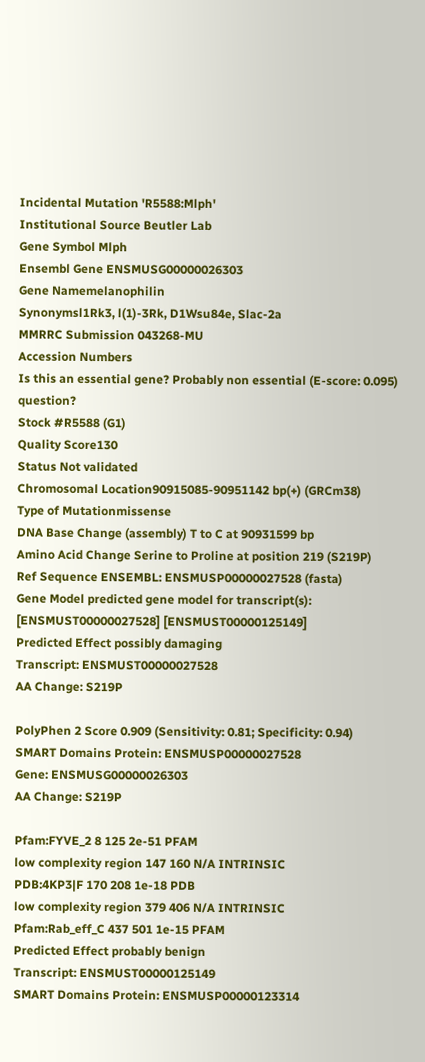Incidental Mutation 'R5588:Mlph'
Institutional Source Beutler Lab
Gene Symbol Mlph
Ensembl Gene ENSMUSG00000026303
Gene Namemelanophilin
Synonymsl1Rk3, l(1)-3Rk, D1Wsu84e, Slac-2a
MMRRC Submission 043268-MU
Accession Numbers
Is this an essential gene? Probably non essential (E-score: 0.095) question?
Stock #R5588 (G1)
Quality Score130
Status Not validated
Chromosomal Location90915085-90951142 bp(+) (GRCm38)
Type of Mutationmissense
DNA Base Change (assembly) T to C at 90931599 bp
Amino Acid Change Serine to Proline at position 219 (S219P)
Ref Sequence ENSEMBL: ENSMUSP00000027528 (fasta)
Gene Model predicted gene model for transcript(s): [ENSMUST00000027528] [ENSMUST00000125149]
Predicted Effect possibly damaging
Transcript: ENSMUST00000027528
AA Change: S219P

PolyPhen 2 Score 0.909 (Sensitivity: 0.81; Specificity: 0.94)
SMART Domains Protein: ENSMUSP00000027528
Gene: ENSMUSG00000026303
AA Change: S219P

Pfam:FYVE_2 8 125 2e-51 PFAM
low complexity region 147 160 N/A INTRINSIC
PDB:4KP3|F 170 208 1e-18 PDB
low complexity region 379 406 N/A INTRINSIC
Pfam:Rab_eff_C 437 501 1e-15 PFAM
Predicted Effect probably benign
Transcript: ENSMUST00000125149
SMART Domains Protein: ENSMUSP00000123314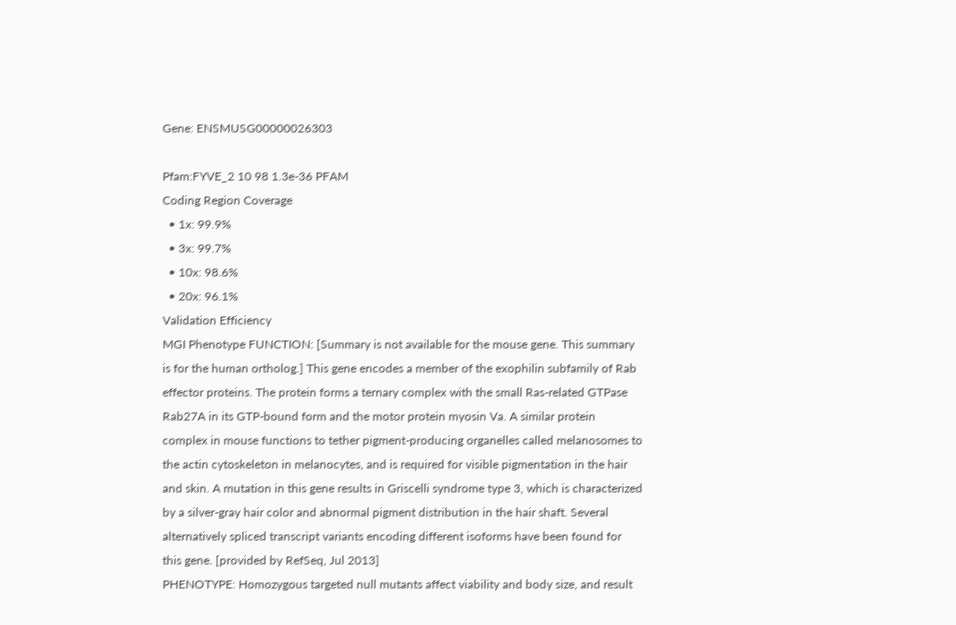Gene: ENSMUSG00000026303

Pfam:FYVE_2 10 98 1.3e-36 PFAM
Coding Region Coverage
  • 1x: 99.9%
  • 3x: 99.7%
  • 10x: 98.6%
  • 20x: 96.1%
Validation Efficiency
MGI Phenotype FUNCTION: [Summary is not available for the mouse gene. This summary is for the human ortholog.] This gene encodes a member of the exophilin subfamily of Rab effector proteins. The protein forms a ternary complex with the small Ras-related GTPase Rab27A in its GTP-bound form and the motor protein myosin Va. A similar protein complex in mouse functions to tether pigment-producing organelles called melanosomes to the actin cytoskeleton in melanocytes, and is required for visible pigmentation in the hair and skin. A mutation in this gene results in Griscelli syndrome type 3, which is characterized by a silver-gray hair color and abnormal pigment distribution in the hair shaft. Several alternatively spliced transcript variants encoding different isoforms have been found for this gene. [provided by RefSeq, Jul 2013]
PHENOTYPE: Homozygous targeted null mutants affect viability and body size, and result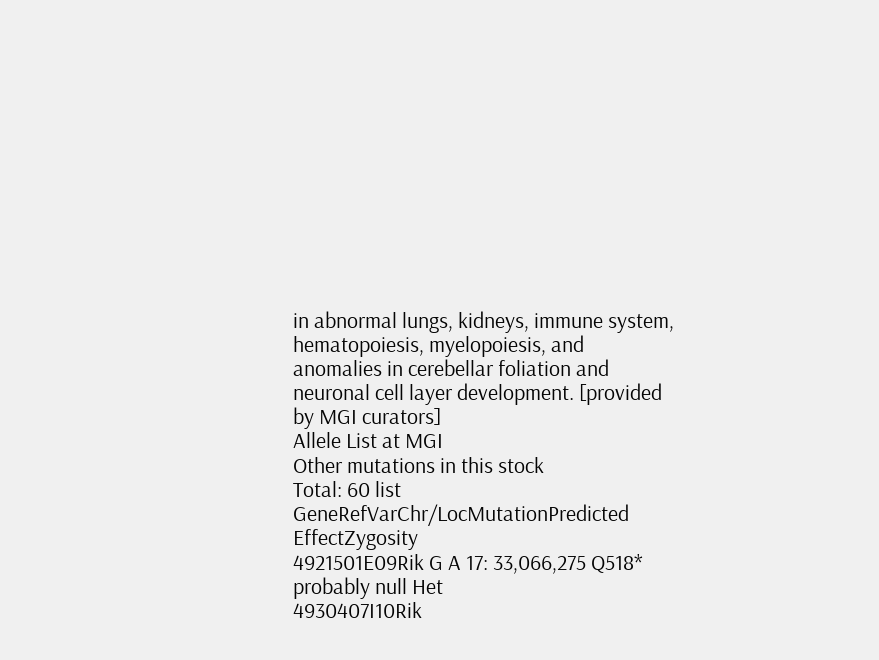in abnormal lungs, kidneys, immune system, hematopoiesis, myelopoiesis, and anomalies in cerebellar foliation and neuronal cell layer development. [provided by MGI curators]
Allele List at MGI
Other mutations in this stock
Total: 60 list
GeneRefVarChr/LocMutationPredicted EffectZygosity
4921501E09Rik G A 17: 33,066,275 Q518* probably null Het
4930407I10Rik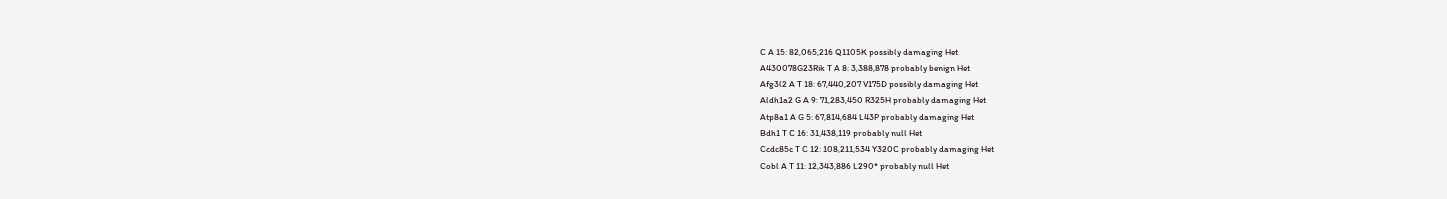C A 15: 82,065,216 Q1105K possibly damaging Het
A430078G23Rik T A 8: 3,388,878 probably benign Het
Afg3l2 A T 18: 67,440,207 V175D possibly damaging Het
Aldh1a2 G A 9: 71,283,450 R325H probably damaging Het
Atp8a1 A G 5: 67,814,684 L43P probably damaging Het
Bdh1 T C 16: 31,438,119 probably null Het
Ccdc85c T C 12: 108,211,534 Y320C probably damaging Het
Cobl A T 11: 12,343,886 L290* probably null Het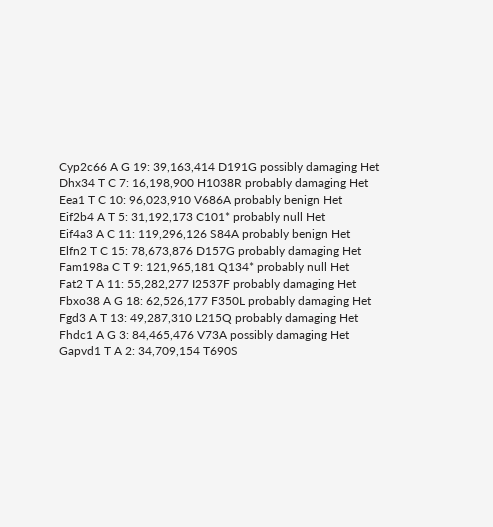Cyp2c66 A G 19: 39,163,414 D191G possibly damaging Het
Dhx34 T C 7: 16,198,900 H1038R probably damaging Het
Eea1 T C 10: 96,023,910 V686A probably benign Het
Eif2b4 A T 5: 31,192,173 C101* probably null Het
Eif4a3 A C 11: 119,296,126 S84A probably benign Het
Elfn2 T C 15: 78,673,876 D157G probably damaging Het
Fam198a C T 9: 121,965,181 Q134* probably null Het
Fat2 T A 11: 55,282,277 I2537F probably damaging Het
Fbxo38 A G 18: 62,526,177 F350L probably damaging Het
Fgd3 A T 13: 49,287,310 L215Q probably damaging Het
Fhdc1 A G 3: 84,465,476 V73A possibly damaging Het
Gapvd1 T A 2: 34,709,154 T690S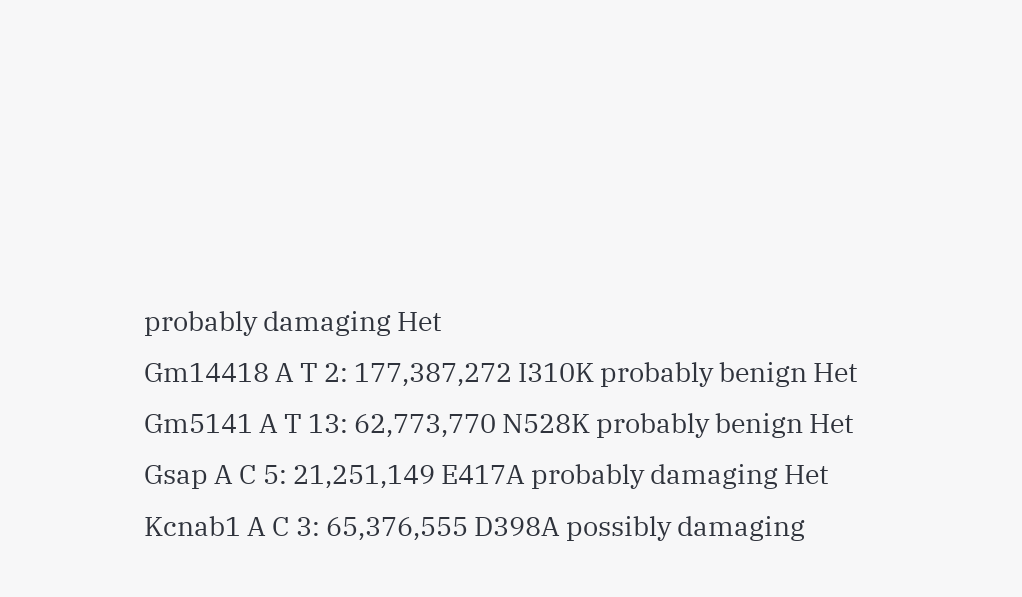probably damaging Het
Gm14418 A T 2: 177,387,272 I310K probably benign Het
Gm5141 A T 13: 62,773,770 N528K probably benign Het
Gsap A C 5: 21,251,149 E417A probably damaging Het
Kcnab1 A C 3: 65,376,555 D398A possibly damaging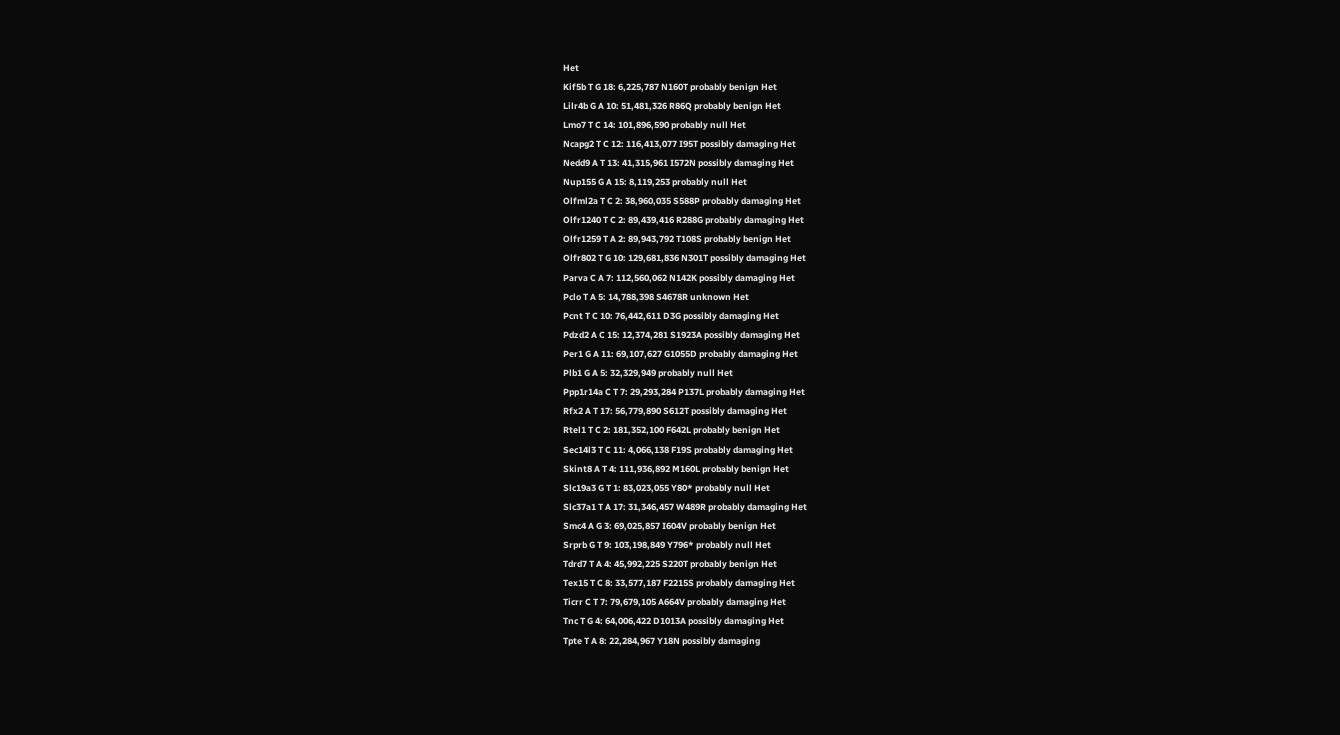Het
Kif5b T G 18: 6,225,787 N160T probably benign Het
Lilr4b G A 10: 51,481,326 R86Q probably benign Het
Lmo7 T C 14: 101,896,590 probably null Het
Ncapg2 T C 12: 116,413,077 I95T possibly damaging Het
Nedd9 A T 13: 41,315,961 I572N possibly damaging Het
Nup155 G A 15: 8,119,253 probably null Het
Olfml2a T C 2: 38,960,035 S588P probably damaging Het
Olfr1240 T C 2: 89,439,416 R288G probably damaging Het
Olfr1259 T A 2: 89,943,792 T108S probably benign Het
Olfr802 T G 10: 129,681,836 N301T possibly damaging Het
Parva C A 7: 112,560,062 N142K possibly damaging Het
Pclo T A 5: 14,788,398 S4678R unknown Het
Pcnt T C 10: 76,442,611 D3G possibly damaging Het
Pdzd2 A C 15: 12,374,281 S1923A possibly damaging Het
Per1 G A 11: 69,107,627 G1055D probably damaging Het
Plb1 G A 5: 32,329,949 probably null Het
Ppp1r14a C T 7: 29,293,284 P137L probably damaging Het
Rfx2 A T 17: 56,779,890 S612T possibly damaging Het
Rtel1 T C 2: 181,352,100 F642L probably benign Het
Sec14l3 T C 11: 4,066,138 F19S probably damaging Het
Skint8 A T 4: 111,936,892 M160L probably benign Het
Slc19a3 G T 1: 83,023,055 Y80* probably null Het
Slc37a1 T A 17: 31,346,457 W489R probably damaging Het
Smc4 A G 3: 69,025,857 I604V probably benign Het
Srprb G T 9: 103,198,849 Y796* probably null Het
Tdrd7 T A 4: 45,992,225 S220T probably benign Het
Tex15 T C 8: 33,577,187 F2215S probably damaging Het
Ticrr C T 7: 79,679,105 A664V probably damaging Het
Tnc T G 4: 64,006,422 D1013A possibly damaging Het
Tpte T A 8: 22,284,967 Y18N possibly damaging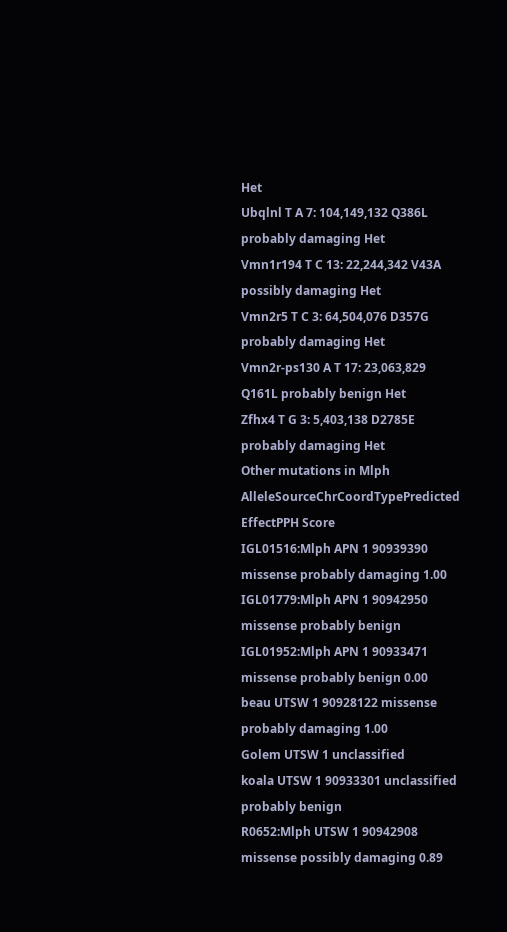Het
Ubqlnl T A 7: 104,149,132 Q386L probably damaging Het
Vmn1r194 T C 13: 22,244,342 V43A possibly damaging Het
Vmn2r5 T C 3: 64,504,076 D357G probably damaging Het
Vmn2r-ps130 A T 17: 23,063,829 Q161L probably benign Het
Zfhx4 T G 3: 5,403,138 D2785E probably damaging Het
Other mutations in Mlph
AlleleSourceChrCoordTypePredicted EffectPPH Score
IGL01516:Mlph APN 1 90939390 missense probably damaging 1.00
IGL01779:Mlph APN 1 90942950 missense probably benign
IGL01952:Mlph APN 1 90933471 missense probably benign 0.00
beau UTSW 1 90928122 missense probably damaging 1.00
Golem UTSW 1 unclassified
koala UTSW 1 90933301 unclassified probably benign
R0652:Mlph UTSW 1 90942908 missense possibly damaging 0.89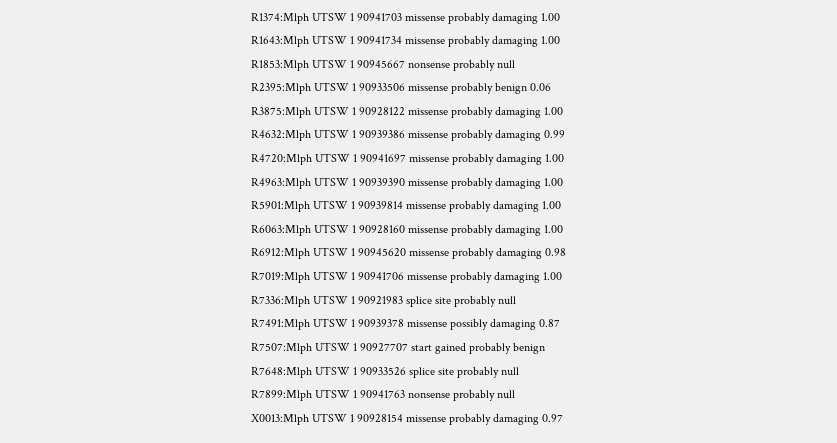R1374:Mlph UTSW 1 90941703 missense probably damaging 1.00
R1643:Mlph UTSW 1 90941734 missense probably damaging 1.00
R1853:Mlph UTSW 1 90945667 nonsense probably null
R2395:Mlph UTSW 1 90933506 missense probably benign 0.06
R3875:Mlph UTSW 1 90928122 missense probably damaging 1.00
R4632:Mlph UTSW 1 90939386 missense probably damaging 0.99
R4720:Mlph UTSW 1 90941697 missense probably damaging 1.00
R4963:Mlph UTSW 1 90939390 missense probably damaging 1.00
R5901:Mlph UTSW 1 90939814 missense probably damaging 1.00
R6063:Mlph UTSW 1 90928160 missense probably damaging 1.00
R6912:Mlph UTSW 1 90945620 missense probably damaging 0.98
R7019:Mlph UTSW 1 90941706 missense probably damaging 1.00
R7336:Mlph UTSW 1 90921983 splice site probably null
R7491:Mlph UTSW 1 90939378 missense possibly damaging 0.87
R7507:Mlph UTSW 1 90927707 start gained probably benign
R7648:Mlph UTSW 1 90933526 splice site probably null
R7899:Mlph UTSW 1 90941763 nonsense probably null
X0013:Mlph UTSW 1 90928154 missense probably damaging 0.97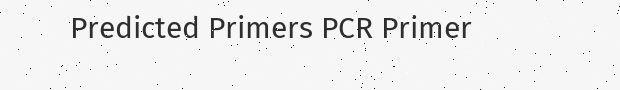Predicted Primers PCR Primer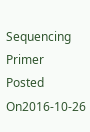Sequencing Primer
Posted On2016-10-26